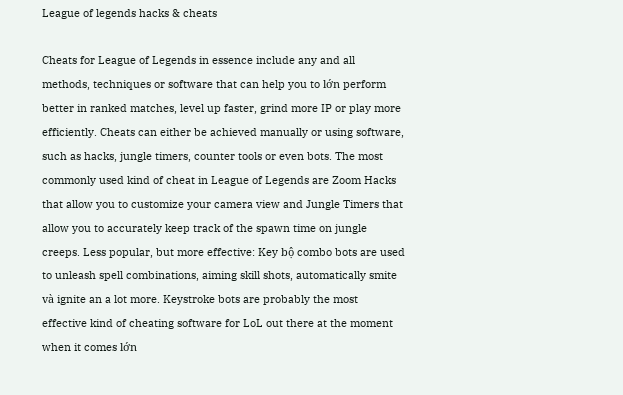League of legends hacks & cheats

Cheats for League of Legends in essence include any and all methods, techniques or software that can help you to lớn perform better in ranked matches, level up faster, grind more IP or play more efficiently. Cheats can either be achieved manually or using software, such as hacks, jungle timers, counter tools or even bots. The most commonly used kind of cheat in League of Legends are Zoom Hacks that allow you to customize your camera view and Jungle Timers that allow you to accurately keep track of the spawn time on jungle creeps. Less popular, but more effective: Key bộ combo bots are used to unleash spell combinations, aiming skill shots, automatically smite và ignite an a lot more. Keystroke bots are probably the most effective kind of cheating software for LoL out there at the moment when it comes lớn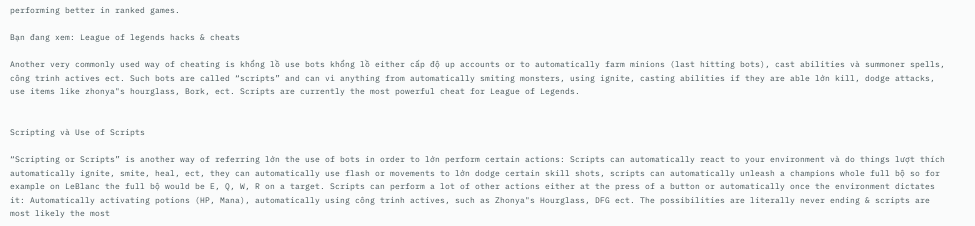performing better in ranked games.

Bạn đang xem: League of legends hacks & cheats

Another very commonly used way of cheating is khổng lồ use bots khổng lồ either cấp độ up accounts or to automatically farm minions (last hitting bots), cast abilities và summoner spells, công trình actives ect. Such bots are called “scripts” and can vì anything from automatically smiting monsters, using ignite, casting abilities if they are able lớn kill, dodge attacks, use items like zhonya"s hourglass, Bork, ect. Scripts are currently the most powerful cheat for League of Legends.


Scripting và Use of Scripts

“Scripting or Scripts” is another way of referring lớn the use of bots in order to lớn perform certain actions: Scripts can automatically react to your environment và do things lượt thích automatically ignite, smite, heal, ect, they can automatically use flash or movements to lớn dodge certain skill shots, scripts can automatically unleash a champions whole full bộ so for example on LeBlanc the full bộ would be E, Q, W, R on a target. Scripts can perform a lot of other actions either at the press of a button or automatically once the environment dictates it: Automatically activating potions (HP, Mana), automatically using công trình actives, such as Zhonya"s Hourglass, DFG ect. The possibilities are literally never ending & scripts are most likely the most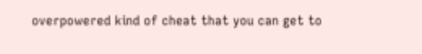overpowered kind of cheat that you can get to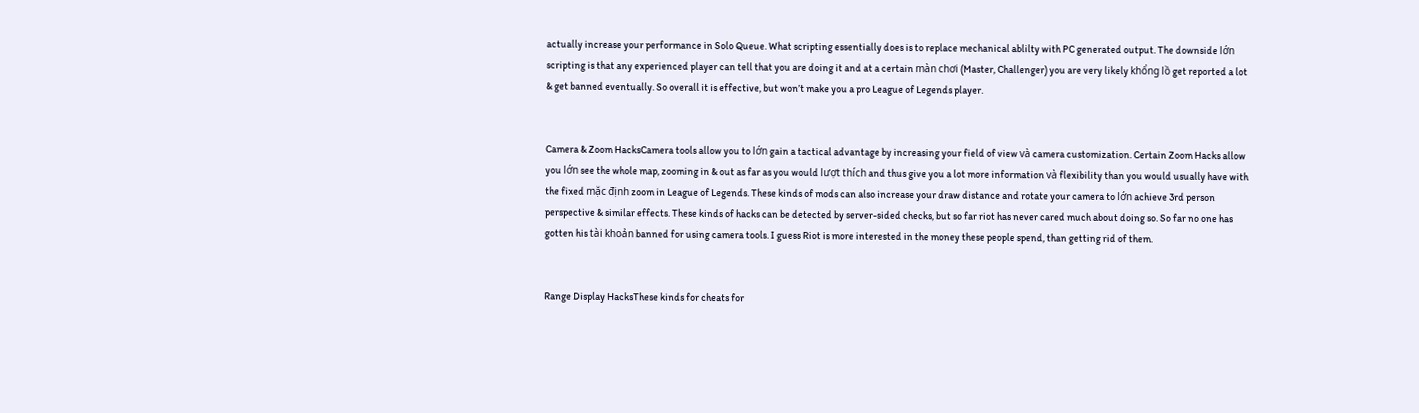actually increase your performance in Solo Queue. What scripting essentially does is to replace mechanical ablilty with PC generated output. The downside lớn scripting is that any experienced player can tell that you are doing it and at a certain màn chơi (Master, Challenger) you are very likely khổng lồ get reported a lot & get banned eventually. So overall it is effective, but won’t make you a pro League of Legends player.


Camera & Zoom HacksCamera tools allow you to lớn gain a tactical advantage by increasing your field of view và camera customization. Certain Zoom Hacks allow you lớn see the whole map, zooming in & out as far as you would lượt thích and thus give you a lot more information và flexibility than you would usually have with the fixed mặc định zoom in League of Legends. These kinds of mods can also increase your draw distance and rotate your camera to lớn achieve 3rd person perspective & similar effects. These kinds of hacks can be detected by server-sided checks, but so far riot has never cared much about doing so. So far no one has gotten his tài khoản banned for using camera tools. I guess Riot is more interested in the money these people spend, than getting rid of them.


Range Display HacksThese kinds for cheats for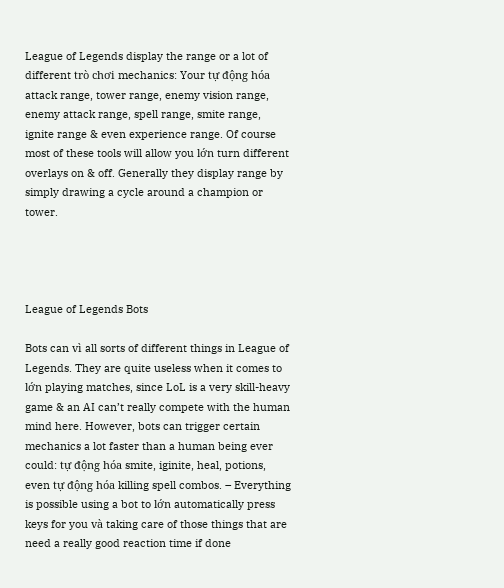League of Legends display the range or a lot of different trò chơi mechanics: Your tự động hóa attack range, tower range, enemy vision range, enemy attack range, spell range, smite range, ignite range & even experience range. Of course most of these tools will allow you lớn turn different overlays on & off. Generally they display range by simply drawing a cycle around a champion or tower.




League of Legends Bots

Bots can vì all sorts of different things in League of Legends. They are quite useless when it comes to lớn playing matches, since LoL is a very skill-heavy game & an AI can’t really compete with the human mind here. However, bots can trigger certain mechanics a lot faster than a human being ever could: tự động hóa smite, iginite, heal, potions, even tự động hóa killing spell combos. – Everything is possible using a bot to lớn automatically press keys for you và taking care of those things that are need a really good reaction time if done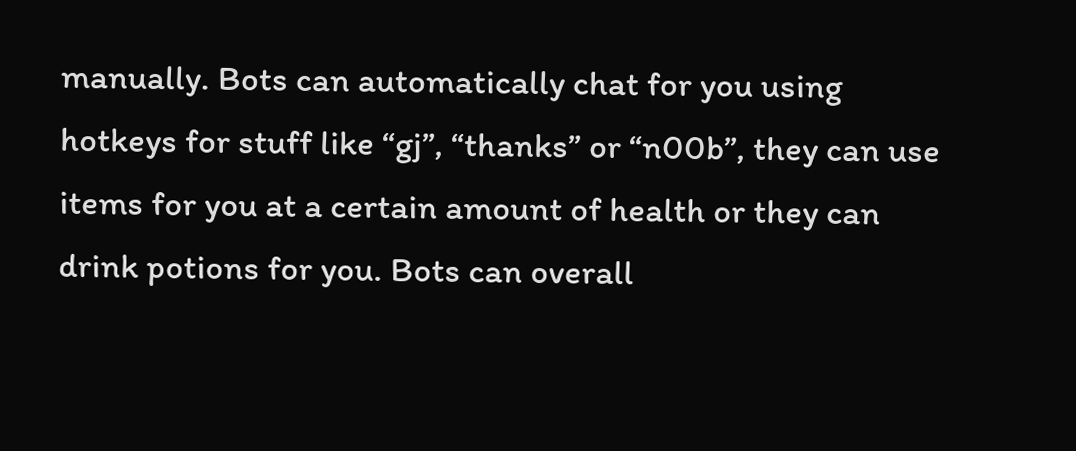manually. Bots can automatically chat for you using hotkeys for stuff like “gj”, “thanks” or “n00b”, they can use items for you at a certain amount of health or they can drink potions for you. Bots can overall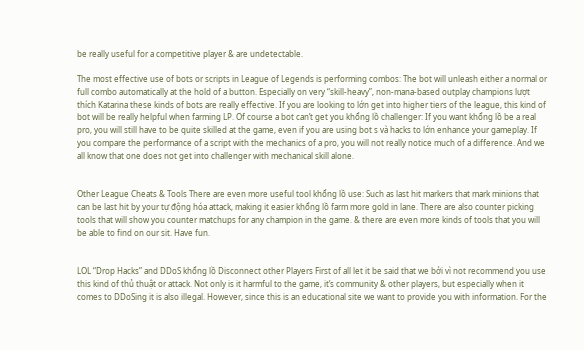be really useful for a competitive player & are undetectable.

The most effective use of bots or scripts in League of Legends is performing combos: The bot will unleash either a normal or full combo automatically at the hold of a button. Especially on very “skill-heavy”, non-mana-based outplay champions lượt thích Katarina these kinds of bots are really effective. If you are looking to lớn get into higher tiers of the league, this kind of bot will be really helpful when farming LP. Of course a bot can’t get you khổng lồ challenger: If you want khổng lồ be a real pro, you will still have to be quite skilled at the game, even if you are using bot s và hacks to lớn enhance your gameplay. If you compare the performance of a script with the mechanics of a pro, you will not really notice much of a difference. And we all know that one does not get into challenger with mechanical skill alone.


Other League Cheats & Tools There are even more useful tool khổng lồ use: Such as last hit markers that mark minions that can be last hit by your tự động hóa attack, making it easier khổng lồ farm more gold in lane. There are also counter picking tools that will show you counter matchups for any champion in the game. & there are even more kinds of tools that you will be able to find on our sit. Have fun.


LOL “Drop Hacks” and DDoS khổng lồ Disconnect other Players First of all let it be said that we bởi vì not recommend you use this kind of thủ thuật or attack. Not only is it harmful to the game, it’s community & other players, but especially when it comes to DDoSing it is also illegal. However, since this is an educational site we want to provide you with information. For the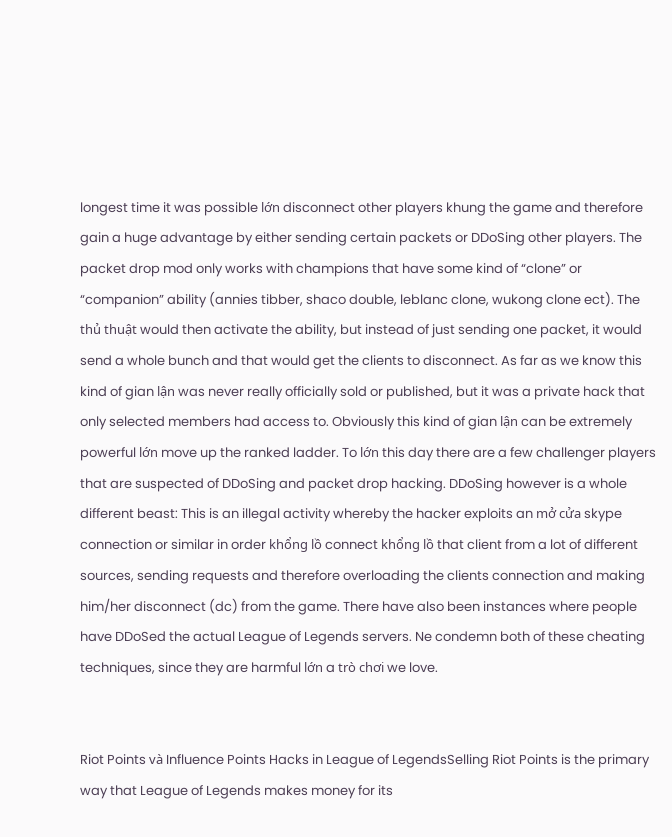longest time it was possible lớn disconnect other players khung the game and therefore gain a huge advantage by either sending certain packets or DDoSing other players. The packet drop mod only works with champions that have some kind of “clone” or “companion” ability (annies tibber, shaco double, leblanc clone, wukong clone ect). The thủ thuật would then activate the ability, but instead of just sending one packet, it would send a whole bunch and that would get the clients to disconnect. As far as we know this kind of gian lận was never really officially sold or published, but it was a private hack that only selected members had access to. Obviously this kind of gian lận can be extremely powerful lớn move up the ranked ladder. To lớn this day there are a few challenger players that are suspected of DDoSing and packet drop hacking. DDoSing however is a whole different beast: This is an illegal activity whereby the hacker exploits an mở cửa skype connection or similar in order khổng lồ connect khổng lồ that client from a lot of different sources, sending requests and therefore overloading the clients connection and making him/her disconnect (dc) from the game. There have also been instances where people have DDoSed the actual League of Legends servers. Ne condemn both of these cheating techniques, since they are harmful lớn a trò chơi we love.


Riot Points và Influence Points Hacks in League of LegendsSelling Riot Points is the primary way that League of Legends makes money for its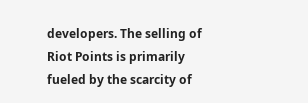developers. The selling of Riot Points is primarily fueled by the scarcity of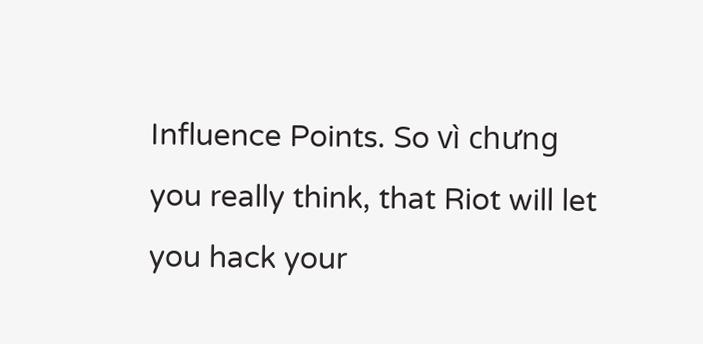Influence Points. So vì chưng you really think, that Riot will let you hack your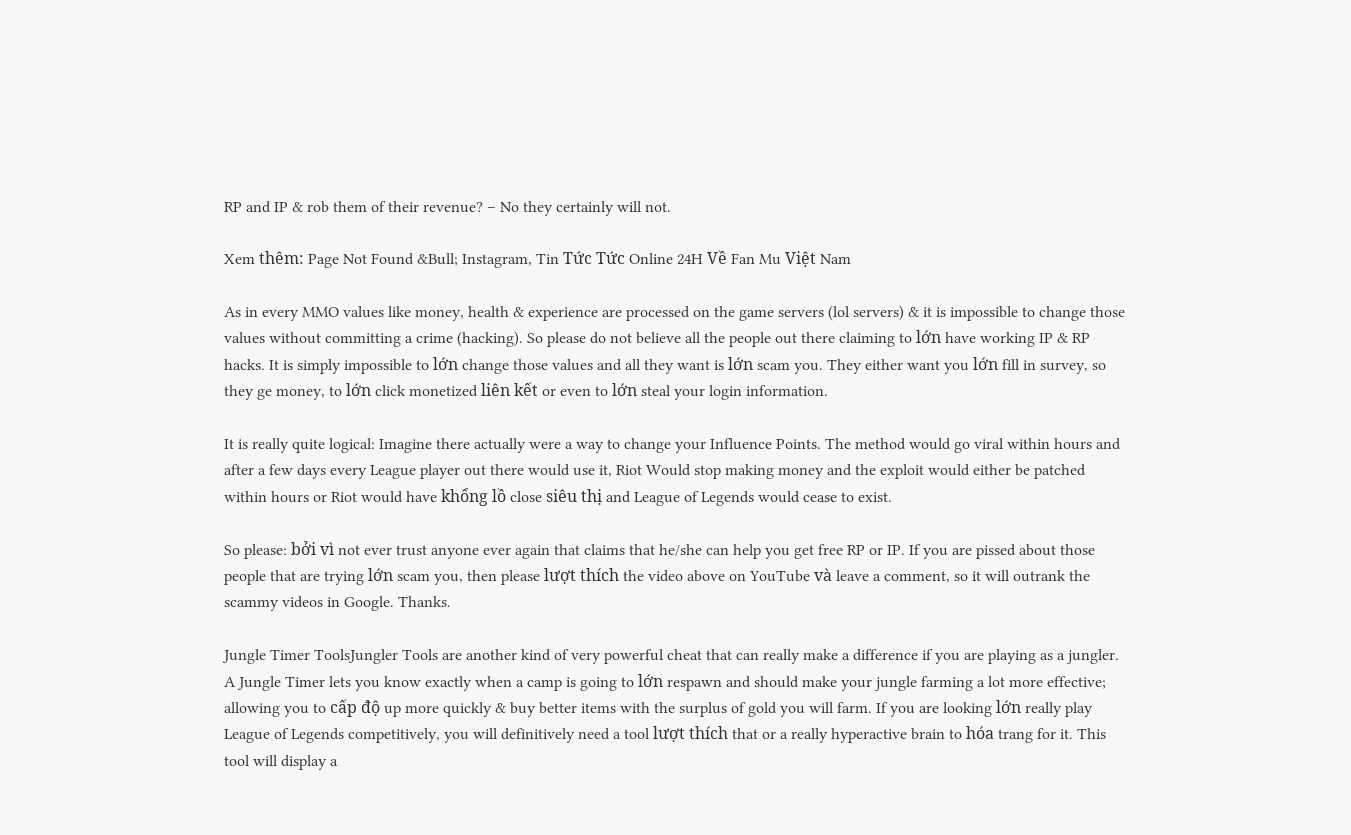RP and IP & rob them of their revenue? – No they certainly will not.

Xem thêm: Page Not Found &Bull; Instagram, Tin Tức Tức Online 24H Về Fan Mu Việt Nam

As in every MMO values like money, health & experience are processed on the game servers (lol servers) & it is impossible to change those values without committing a crime (hacking). So please do not believe all the people out there claiming to lớn have working IP & RP hacks. It is simply impossible to lớn change those values and all they want is lớn scam you. They either want you lớn fill in survey, so they ge money, to lớn click monetized liên kết or even to lớn steal your login information.

It is really quite logical: Imagine there actually were a way to change your Influence Points. The method would go viral within hours and after a few days every League player out there would use it, Riot Would stop making money and the exploit would either be patched within hours or Riot would have khổng lồ close siêu thị and League of Legends would cease to exist.

So please: bởi vì not ever trust anyone ever again that claims that he/she can help you get free RP or IP. If you are pissed about those people that are trying lớn scam you, then please lượt thích the video above on YouTube và leave a comment, so it will outrank the scammy videos in Google. Thanks.

Jungle Timer ToolsJungler Tools are another kind of very powerful cheat that can really make a difference if you are playing as a jungler. A Jungle Timer lets you know exactly when a camp is going to lớn respawn and should make your jungle farming a lot more effective; allowing you to cấp độ up more quickly & buy better items with the surplus of gold you will farm. If you are looking lớn really play League of Legends competitively, you will definitively need a tool lượt thích that or a really hyperactive brain to hóa trang for it. This tool will display a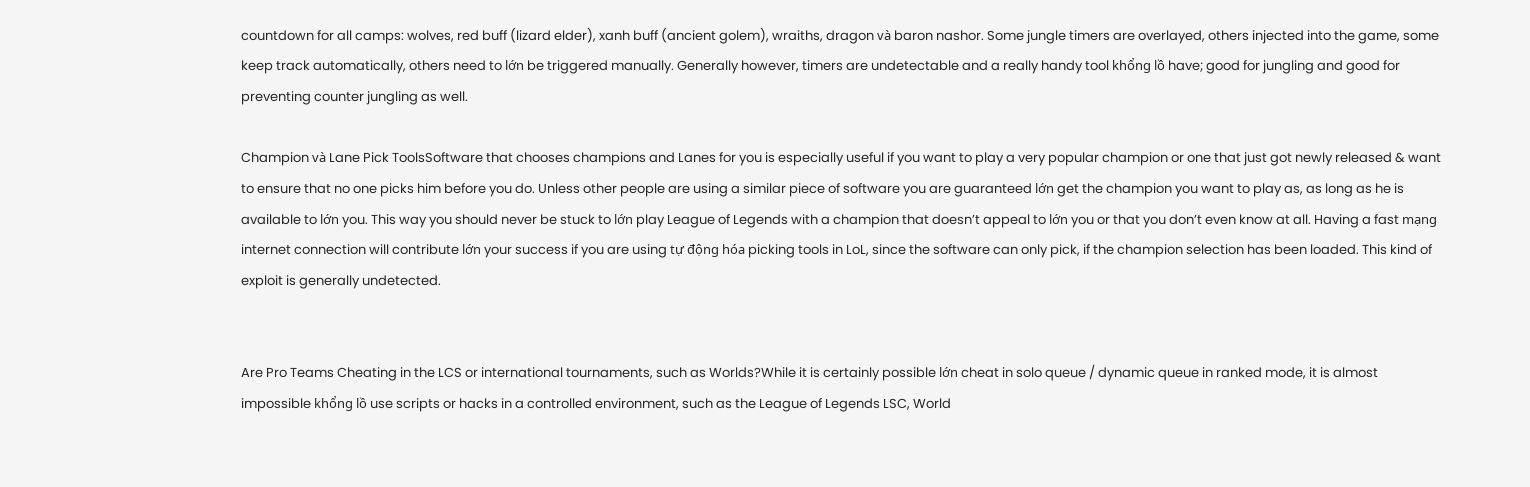countdown for all camps: wolves, red buff (lizard elder), xanh buff (ancient golem), wraiths, dragon và baron nashor. Some jungle timers are overlayed, others injected into the game, some keep track automatically, others need to lớn be triggered manually. Generally however, timers are undetectable and a really handy tool khổng lồ have; good for jungling and good for preventing counter jungling as well.

Champion và Lane Pick ToolsSoftware that chooses champions and Lanes for you is especially useful if you want to play a very popular champion or one that just got newly released & want to ensure that no one picks him before you do. Unless other people are using a similar piece of software you are guaranteed lớn get the champion you want to play as, as long as he is available to lớn you. This way you should never be stuck to lớn play League of Legends with a champion that doesn’t appeal to lớn you or that you don’t even know at all. Having a fast mạng internet connection will contribute lớn your success if you are using tự động hóa picking tools in LoL, since the software can only pick, if the champion selection has been loaded. This kind of exploit is generally undetected.


Are Pro Teams Cheating in the LCS or international tournaments, such as Worlds?While it is certainly possible lớn cheat in solo queue / dynamic queue in ranked mode, it is almost impossible khổng lồ use scripts or hacks in a controlled environment, such as the League of Legends LSC, World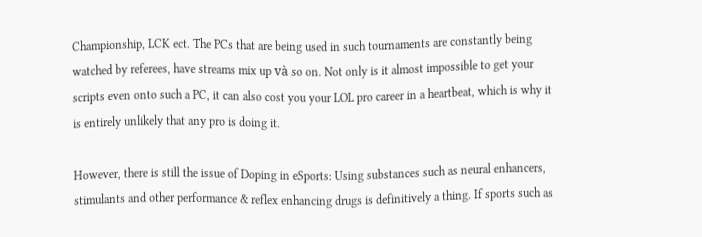Championship, LCK ect. The PCs that are being used in such tournaments are constantly being watched by referees, have streams mix up và so on. Not only is it almost impossible to get your scripts even onto such a PC, it can also cost you your LOL pro career in a heartbeat, which is why it is entirely unlikely that any pro is doing it.

However, there is still the issue of Doping in eSports: Using substances such as neural enhancers, stimulants and other performance & reflex enhancing drugs is definitively a thing. If sports such as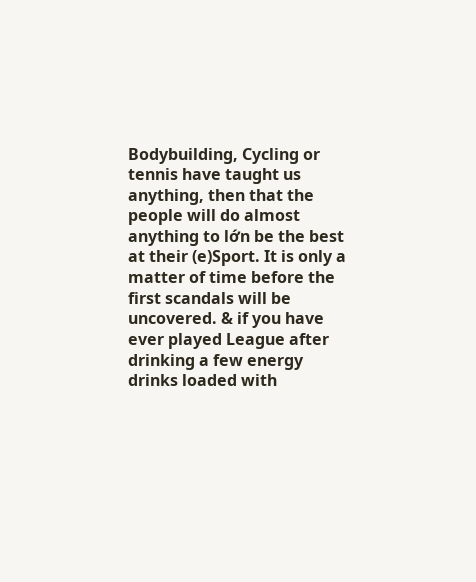Bodybuilding, Cycling or tennis have taught us anything, then that the people will do almost anything to lớn be the best at their (e)Sport. It is only a matter of time before the first scandals will be uncovered. & if you have ever played League after drinking a few energy drinks loaded with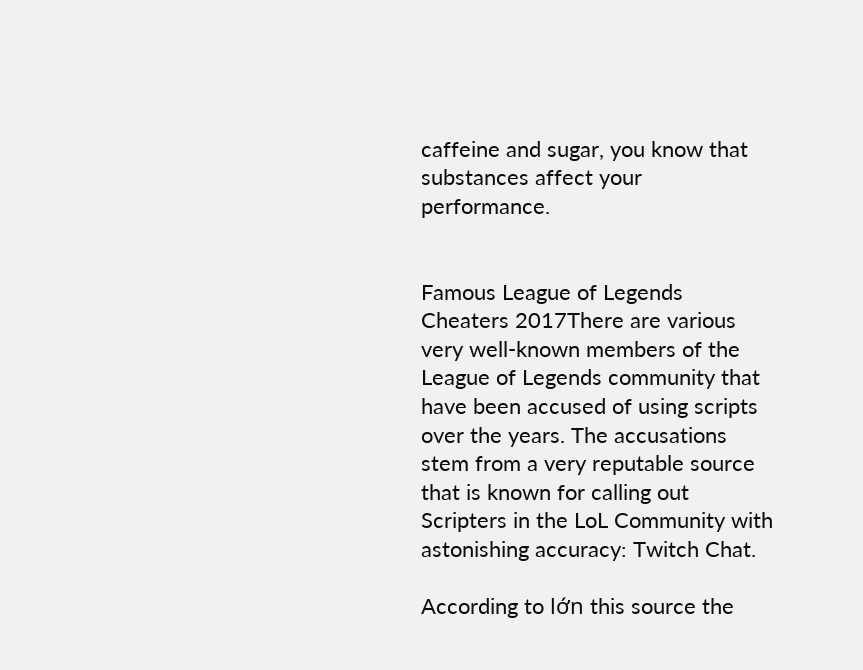caffeine and sugar, you know that substances affect your performance.


Famous League of Legends Cheaters 2017There are various very well-known members of the League of Legends community that have been accused of using scripts over the years. The accusations stem from a very reputable source that is known for calling out Scripters in the LoL Community with astonishing accuracy: Twitch Chat.

According to lớn this source the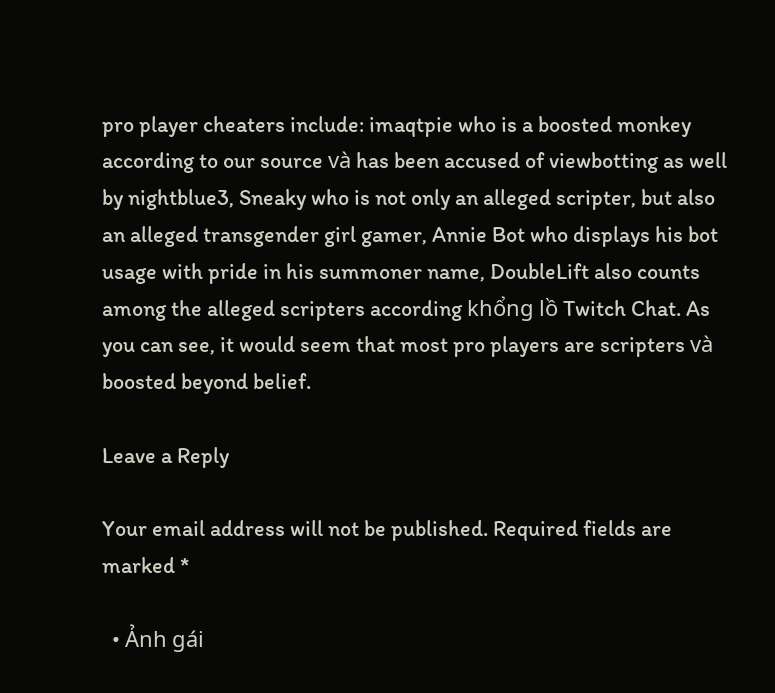pro player cheaters include: imaqtpie who is a boosted monkey according to our source và has been accused of viewbotting as well by nightblue3, Sneaky who is not only an alleged scripter, but also an alleged transgender girl gamer, Annie Bot who displays his bot usage with pride in his summoner name, DoubleLift also counts among the alleged scripters according khổng lồ Twitch Chat. As you can see, it would seem that most pro players are scripters và boosted beyond belief.

Leave a Reply

Your email address will not be published. Required fields are marked *

  • Ảnh gái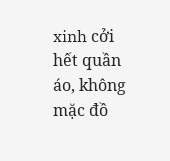xinh cởi hết quần áo, không mặc đồ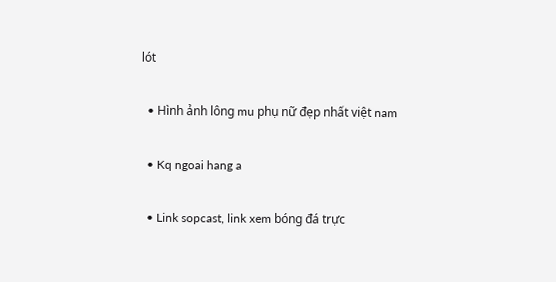lót

  • Hình ảnh lông mu phụ nữ đẹp nhất việt nam

  • Kq ngoai hang a

  • Link sopcast, link xem bóng đá trực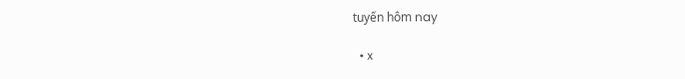tuyến hôm nay

  • x